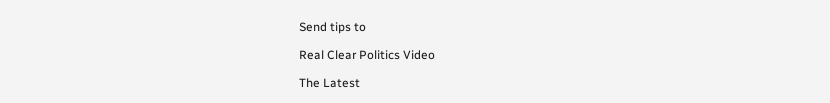Send tips to

Real Clear Politics Video

The Latest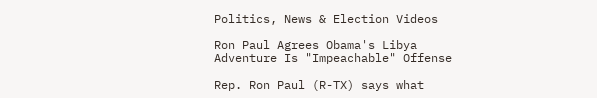Politics, News & Election Videos

Ron Paul Agrees Obama's Libya Adventure Is "Impeachable" Offense

Rep. Ron Paul (R-TX) says what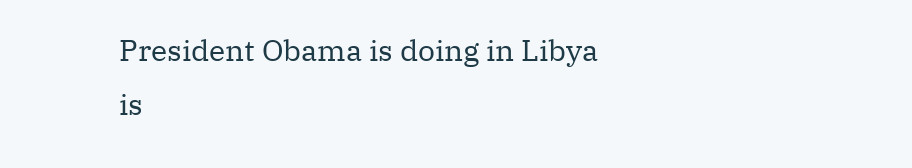President Obama is doing in Libya is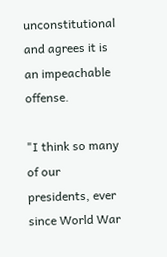unconstitutional and agrees it is an impeachable offense.

"I think so many of our presidents, ever since World War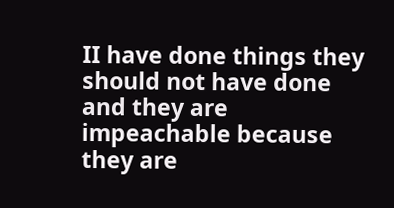II have done things they should not have done and they are impeachable because they are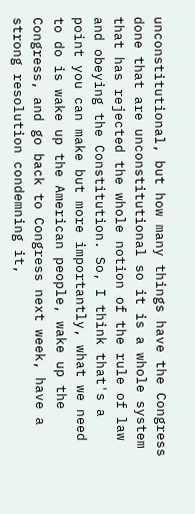unconstitutional, but how many things have the Congress done that are unconstitutional so it is a whole system that has rejected the whole notion of the rule of law and obeying the Constitution. So, I think that's a point you can make but more importantly, what we need to do is wake up the American people, wake up the Congress, and go back to Congress next week, have a strong resolution condemning it,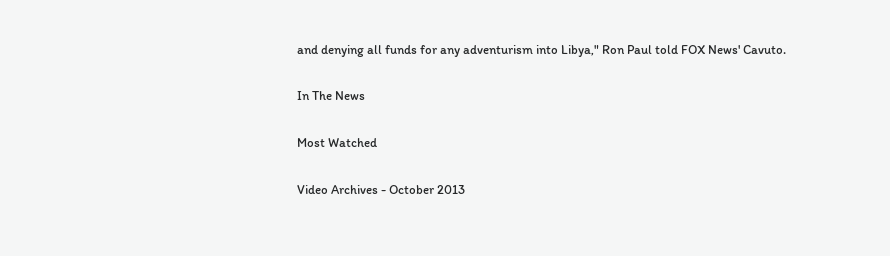and denying all funds for any adventurism into Libya," Ron Paul told FOX News' Cavuto.

In The News

Most Watched

Video Archives - October 2013